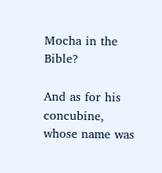Mocha in the Bible?

And as for his concubine, whose name was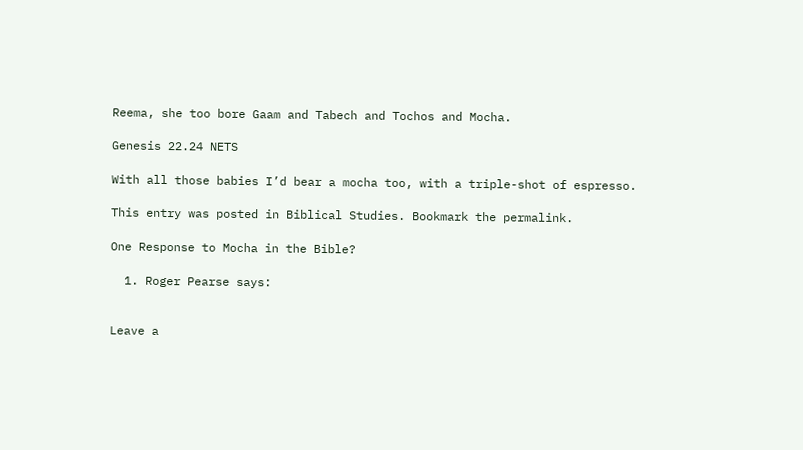Reema, she too bore Gaam and Tabech and Tochos and Mocha.

Genesis 22.24 NETS

With all those babies I’d bear a mocha too, with a triple-shot of espresso.

This entry was posted in Biblical Studies. Bookmark the permalink.

One Response to Mocha in the Bible?

  1. Roger Pearse says:


Leave a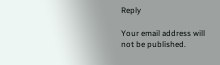Reply

Your email address will not be published.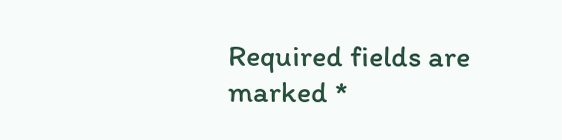Required fields are marked *